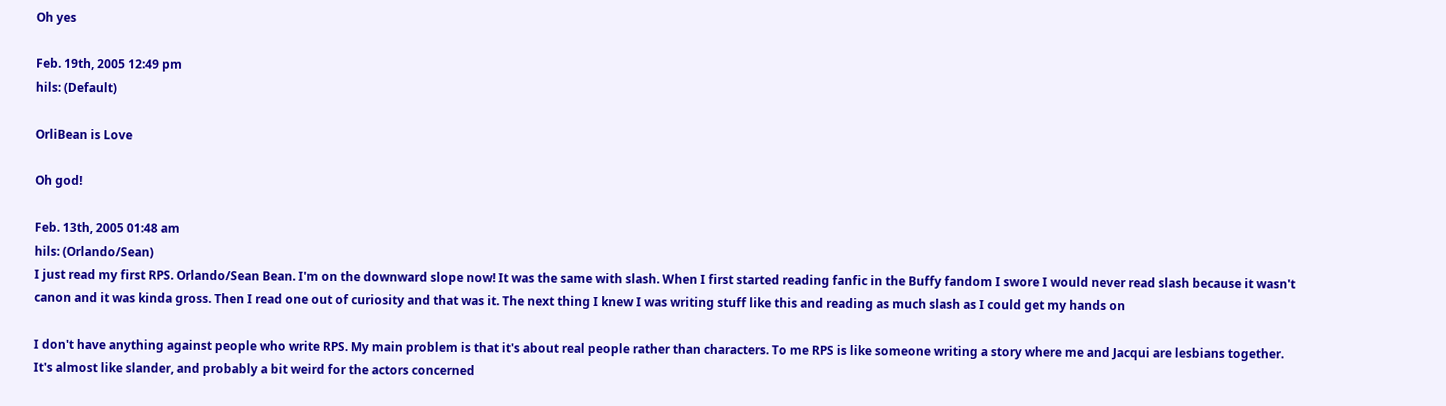Oh yes

Feb. 19th, 2005 12:49 pm
hils: (Default)

OrliBean is Love

Oh god!

Feb. 13th, 2005 01:48 am
hils: (Orlando/Sean)
I just read my first RPS. Orlando/Sean Bean. I'm on the downward slope now! It was the same with slash. When I first started reading fanfic in the Buffy fandom I swore I would never read slash because it wasn't canon and it was kinda gross. Then I read one out of curiosity and that was it. The next thing I knew I was writing stuff like this and reading as much slash as I could get my hands on

I don't have anything against people who write RPS. My main problem is that it's about real people rather than characters. To me RPS is like someone writing a story where me and Jacqui are lesbians together. It's almost like slander, and probably a bit weird for the actors concerned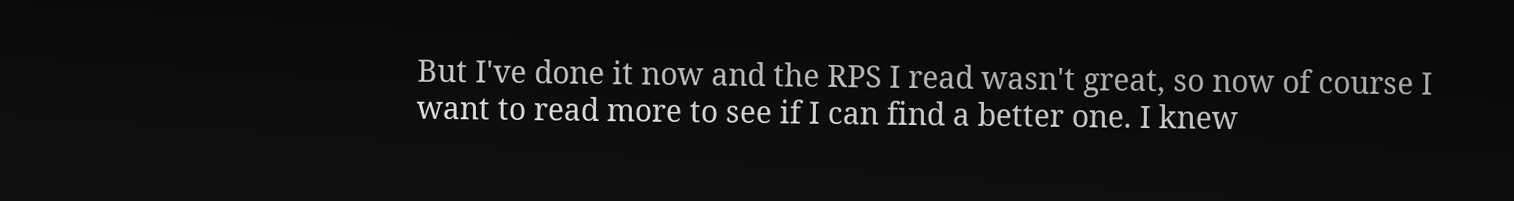But I've done it now and the RPS I read wasn't great, so now of course I want to read more to see if I can find a better one. I knew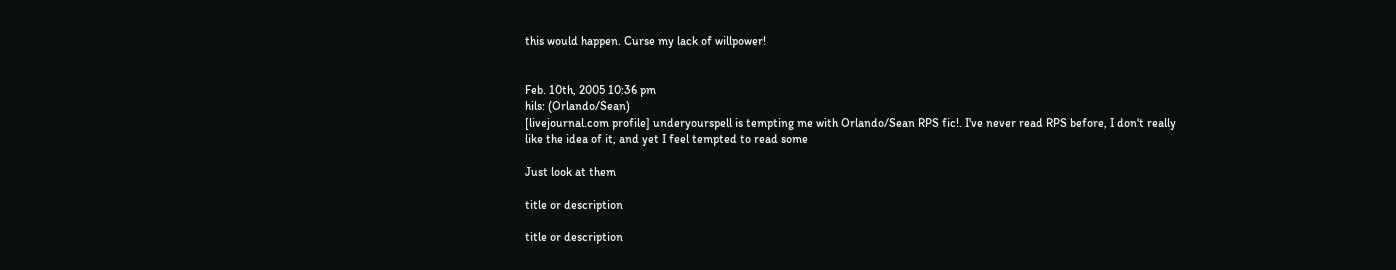this would happen. Curse my lack of willpower!


Feb. 10th, 2005 10:36 pm
hils: (Orlando/Sean)
[livejournal.com profile] underyourspell is tempting me with Orlando/Sean RPS fic!. I've never read RPS before, I don't really like the idea of it, and yet I feel tempted to read some

Just look at them

title or description

title or description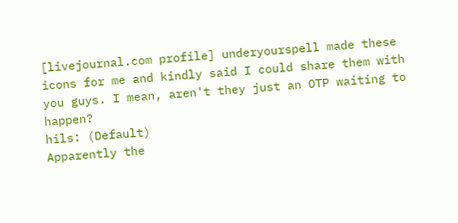[livejournal.com profile] underyourspell made these icons for me and kindly said I could share them with you guys. I mean, aren't they just an OTP waiting to happen?
hils: (Default)
Apparently the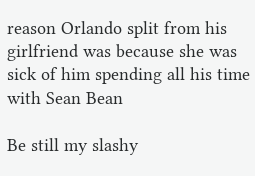reason Orlando split from his girlfriend was because she was sick of him spending all his time with Sean Bean

Be still my slashy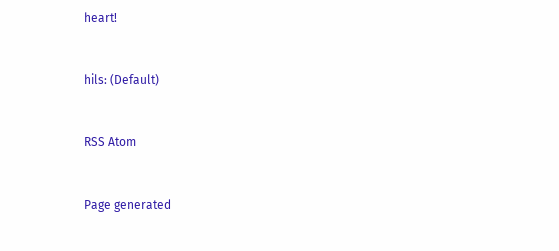heart!


hils: (Default)


RSS Atom


Page generated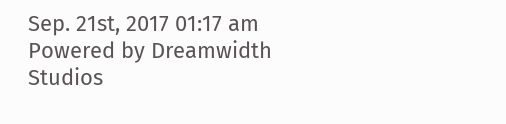Sep. 21st, 2017 01:17 am
Powered by Dreamwidth Studios